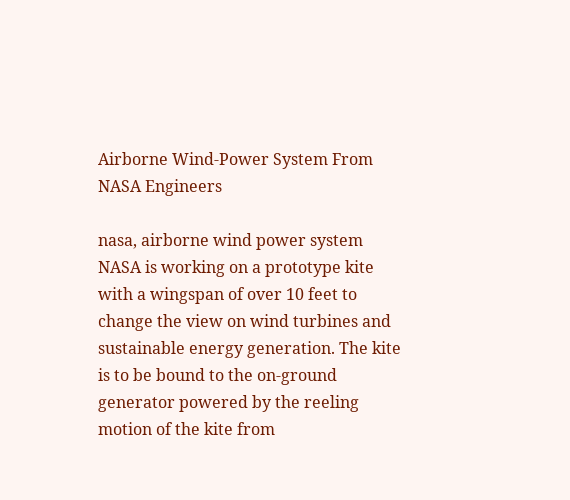Airborne Wind-Power System From NASA Engineers

nasa, airborne wind power system
NASA is working on a prototype kite with a wingspan of over 10 feet to change the view on wind turbines and sustainable energy generation. The kite is to be bound to the on-ground generator powered by the reeling motion of the kite from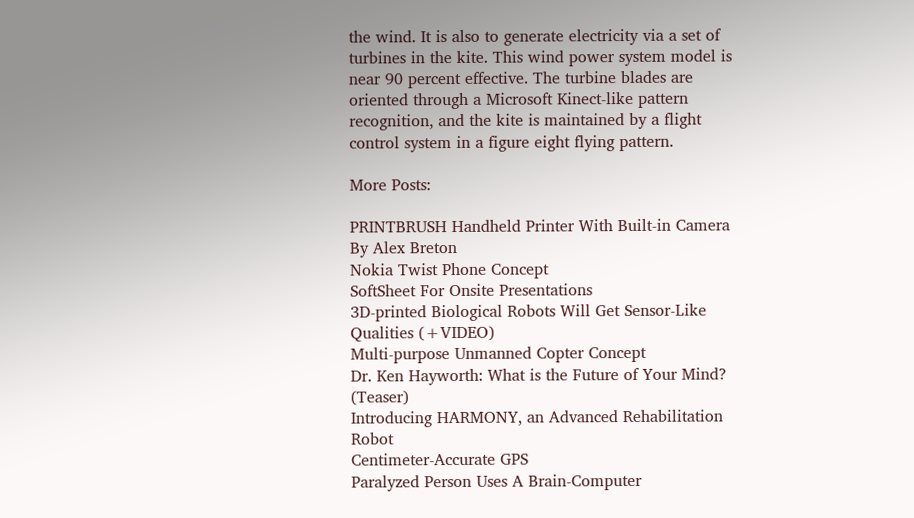the wind. It is also to generate electricity via a set of turbines in the kite. This wind power system model is near 90 percent effective. The turbine blades are oriented through a Microsoft Kinect-like pattern recognition, and the kite is maintained by a flight control system in a figure eight flying pattern.

More Posts:

PRINTBRUSH Handheld Printer With Built-in Camera By Alex Breton
Nokia Twist Phone Concept
SoftSheet For Onsite Presentations
3D-printed Biological Robots Will Get Sensor-Like Qualities (+VIDEO)
Multi-purpose Unmanned Copter Concept
Dr. Ken Hayworth: What is the Future of Your Mind? (Teaser)
Introducing HARMONY, an Advanced Rehabilitation Robot
Centimeter-Accurate GPS
Paralyzed Person Uses A Brain-Computer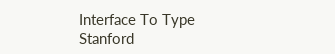Interface To Type
Stanford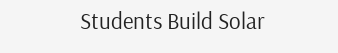Students Build Solar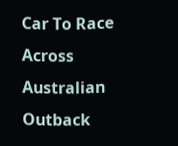Car To Race Across Australian Outback